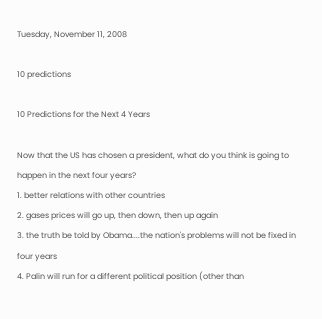Tuesday, November 11, 2008

10 predictions

10 Predictions for the Next 4 Years

Now that the US has chosen a president, what do you think is going to happen in the next four years?
1. better relations with other countries
2. gases prices will go up, then down, then up again
3. the truth be told by Obama....the nation's problems will not be fixed in four years
4. Palin will run for a different political position (other than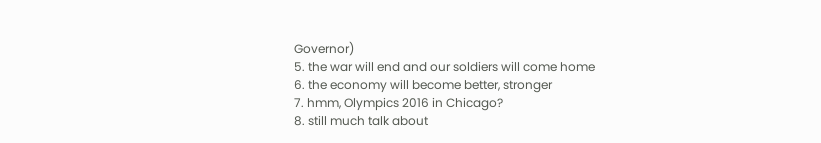Governor)
5. the war will end and our soldiers will come home
6. the economy will become better, stronger
7. hmm, Olympics 2016 in Chicago?
8. still much talk about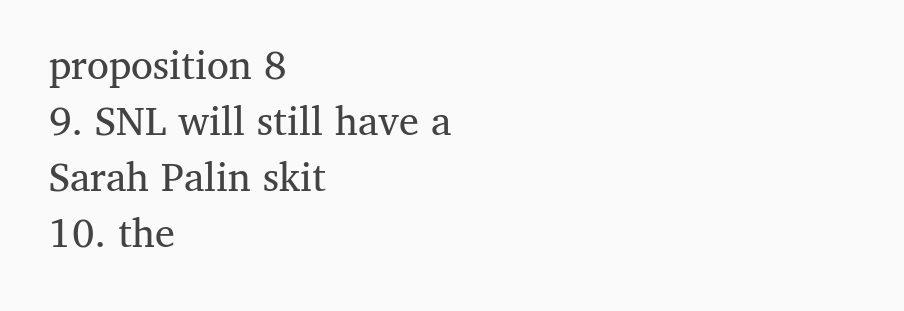proposition 8
9. SNL will still have a Sarah Palin skit
10. the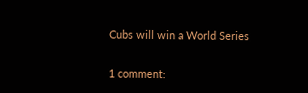Cubs will win a World Series

1 comment: